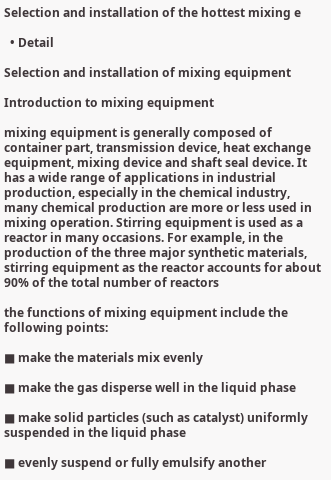Selection and installation of the hottest mixing e

  • Detail

Selection and installation of mixing equipment

Introduction to mixing equipment

mixing equipment is generally composed of container part, transmission device, heat exchange equipment, mixing device and shaft seal device. It has a wide range of applications in industrial production, especially in the chemical industry, many chemical production are more or less used in mixing operation. Stirring equipment is used as a reactor in many occasions. For example, in the production of the three major synthetic materials, stirring equipment as the reactor accounts for about 90% of the total number of reactors

the functions of mixing equipment include the following points:

■ make the materials mix evenly

■ make the gas disperse well in the liquid phase

■ make solid particles (such as catalyst) uniformly suspended in the liquid phase

■ evenly suspend or fully emulsify another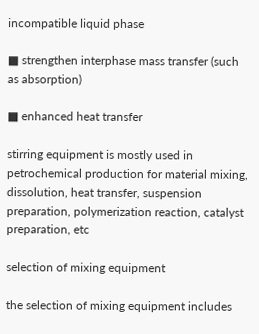incompatible liquid phase

■ strengthen interphase mass transfer (such as absorption)

■ enhanced heat transfer

stirring equipment is mostly used in petrochemical production for material mixing, dissolution, heat transfer, suspension preparation, polymerization reaction, catalyst preparation, etc

selection of mixing equipment

the selection of mixing equipment includes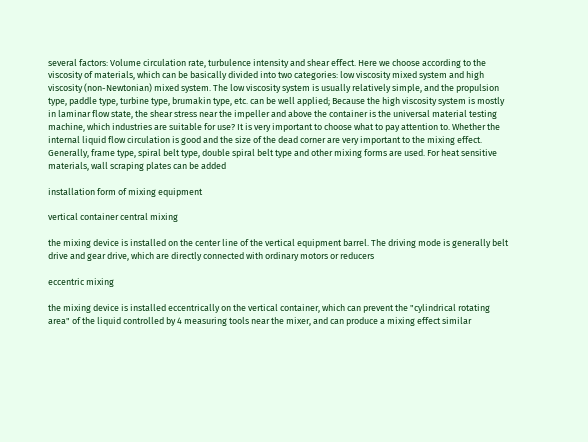several factors: Volume circulation rate, turbulence intensity and shear effect. Here we choose according to the viscosity of materials, which can be basically divided into two categories: low viscosity mixed system and high viscosity (non-Newtonian) mixed system. The low viscosity system is usually relatively simple, and the propulsion type, paddle type, turbine type, brumakin type, etc. can be well applied; Because the high viscosity system is mostly in laminar flow state, the shear stress near the impeller and above the container is the universal material testing machine, which industries are suitable for use? It is very important to choose what to pay attention to. Whether the internal liquid flow circulation is good and the size of the dead corner are very important to the mixing effect. Generally, frame type, spiral belt type, double spiral belt type and other mixing forms are used. For heat sensitive materials, wall scraping plates can be added

installation form of mixing equipment

vertical container central mixing

the mixing device is installed on the center line of the vertical equipment barrel. The driving mode is generally belt drive and gear drive, which are directly connected with ordinary motors or reducers

eccentric mixing

the mixing device is installed eccentrically on the vertical container, which can prevent the "cylindrical rotating area" of the liquid controlled by 4 measuring tools near the mixer, and can produce a mixing effect similar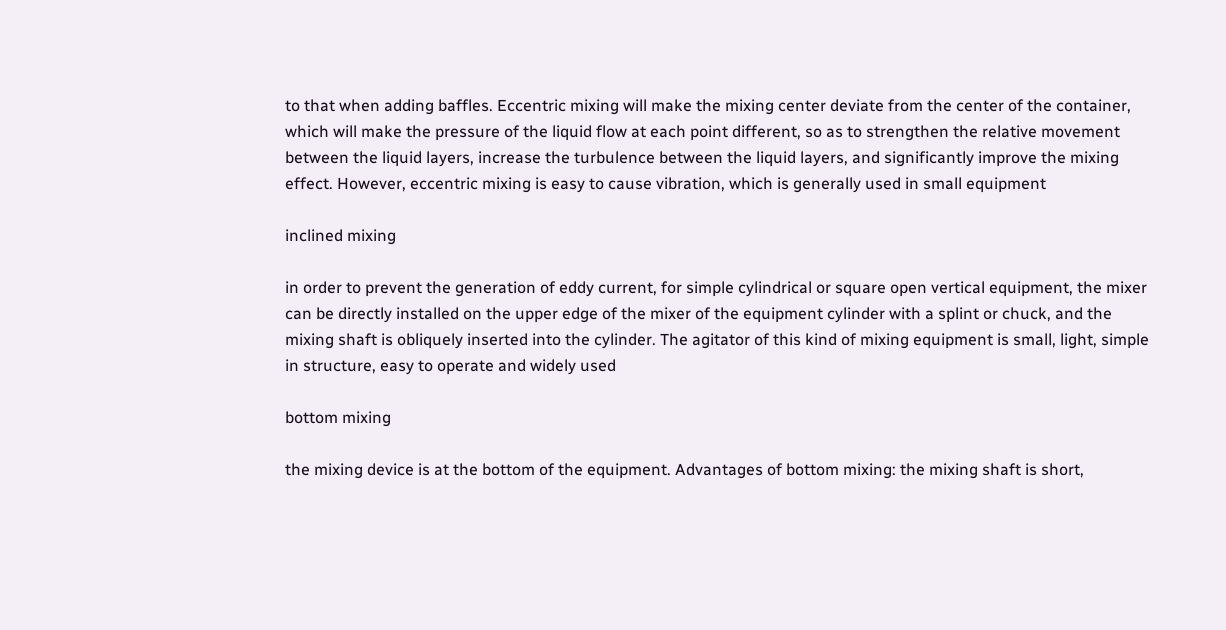to that when adding baffles. Eccentric mixing will make the mixing center deviate from the center of the container, which will make the pressure of the liquid flow at each point different, so as to strengthen the relative movement between the liquid layers, increase the turbulence between the liquid layers, and significantly improve the mixing effect. However, eccentric mixing is easy to cause vibration, which is generally used in small equipment

inclined mixing

in order to prevent the generation of eddy current, for simple cylindrical or square open vertical equipment, the mixer can be directly installed on the upper edge of the mixer of the equipment cylinder with a splint or chuck, and the mixing shaft is obliquely inserted into the cylinder. The agitator of this kind of mixing equipment is small, light, simple in structure, easy to operate and widely used

bottom mixing

the mixing device is at the bottom of the equipment. Advantages of bottom mixing: the mixing shaft is short,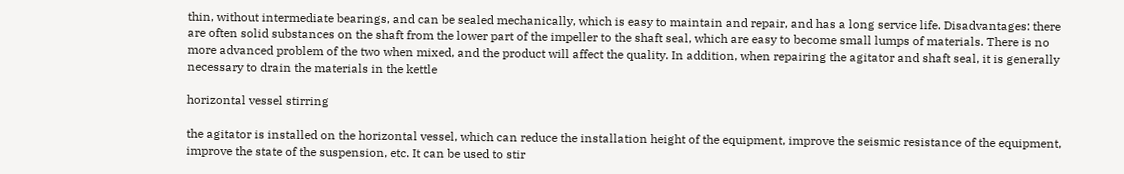thin, without intermediate bearings, and can be sealed mechanically, which is easy to maintain and repair, and has a long service life. Disadvantages: there are often solid substances on the shaft from the lower part of the impeller to the shaft seal, which are easy to become small lumps of materials. There is no more advanced problem of the two when mixed, and the product will affect the quality. In addition, when repairing the agitator and shaft seal, it is generally necessary to drain the materials in the kettle

horizontal vessel stirring

the agitator is installed on the horizontal vessel, which can reduce the installation height of the equipment, improve the seismic resistance of the equipment, improve the state of the suspension, etc. It can be used to stir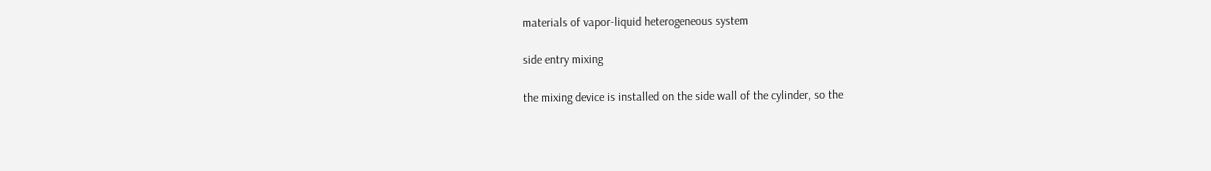materials of vapor-liquid heterogeneous system

side entry mixing

the mixing device is installed on the side wall of the cylinder, so the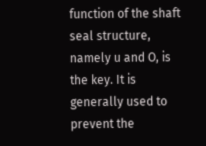function of the shaft seal structure, namely u and O, is the key. It is generally used to prevent the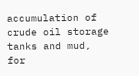accumulation of crude oil storage tanks and mud, for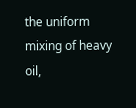the uniform mixing of heavy oil,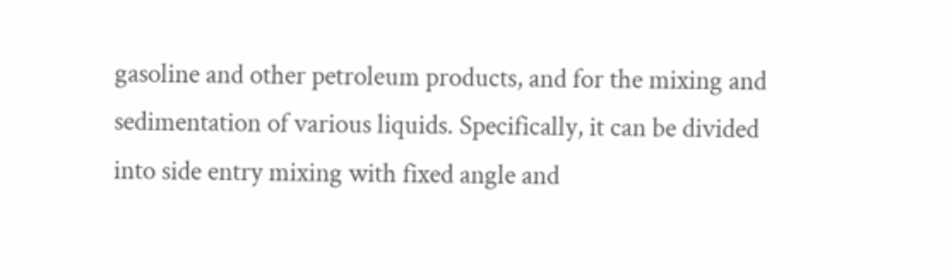gasoline and other petroleum products, and for the mixing and sedimentation of various liquids. Specifically, it can be divided into side entry mixing with fixed angle and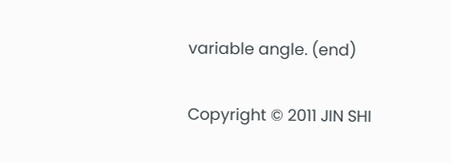variable angle. (end)

Copyright © 2011 JIN SHI